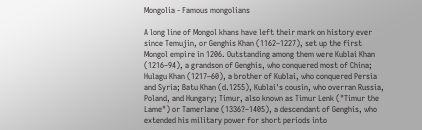Mongolia - Famous mongolians

A long line of Mongol khans have left their mark on history ever since Temujin, or Genghis Khan (1162–1227), set up the first Mongol empire in 1206. Outstanding among them were Kublai Khan (1216–94), a grandson of Genghis, who conquered most of China; Hulagu Khan (1217–60), a brother of Kublai, who conquered Persia and Syria; Batu Khan (d.1255), Kublai's cousin, who overran Russia, Poland, and Hungary; Timur, also known as Timur Lenk ("Timur the Lame") or Tamerlane (1336?–1405), a descendant of Genghis, who extended his military power for short periods into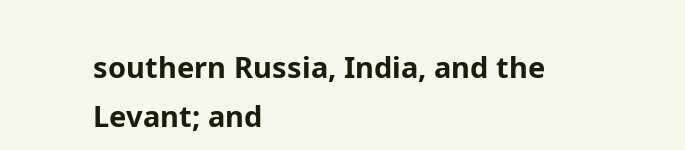southern Russia, India, and the Levant; and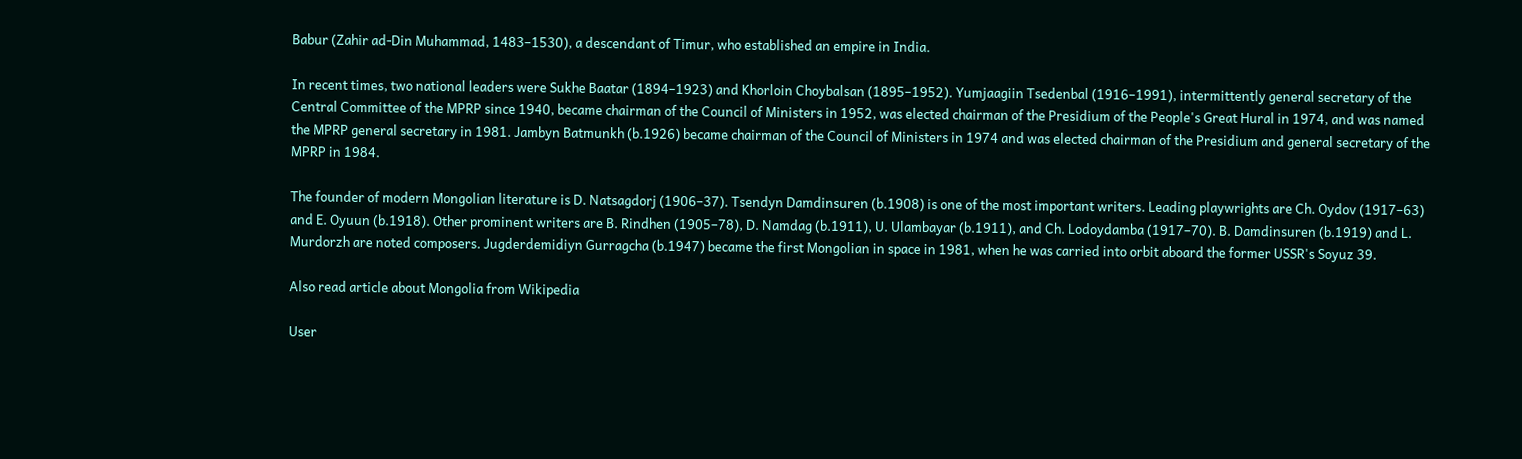Babur (Zahir ad-Din Muhammad, 1483–1530), a descendant of Timur, who established an empire in India.

In recent times, two national leaders were Sukhe Baatar (1894–1923) and Khorloin Choybalsan (1895–1952). Yumjaagiin Tsedenbal (1916–1991), intermittently general secretary of the Central Committee of the MPRP since 1940, became chairman of the Council of Ministers in 1952, was elected chairman of the Presidium of the People's Great Hural in 1974, and was named the MPRP general secretary in 1981. Jambyn Batmunkh (b.1926) became chairman of the Council of Ministers in 1974 and was elected chairman of the Presidium and general secretary of the MPRP in 1984.

The founder of modern Mongolian literature is D. Natsagdorj (1906–37). Tsendyn Damdinsuren (b.1908) is one of the most important writers. Leading playwrights are Ch. Oydov (1917–63) and E. Oyuun (b.1918). Other prominent writers are B. Rindhen (1905–78), D. Namdag (b.1911), U. Ulambayar (b.1911), and Ch. Lodoydamba (1917–70). B. Damdinsuren (b.1919) and L. Murdorzh are noted composers. Jugderdemidiyn Gurragcha (b.1947) became the first Mongolian in space in 1981, when he was carried into orbit aboard the former USSR's Soyuz 39.

Also read article about Mongolia from Wikipedia

User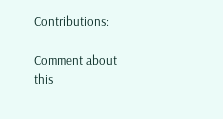Contributions:

Comment about this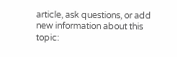article, ask questions, or add new information about this topic: